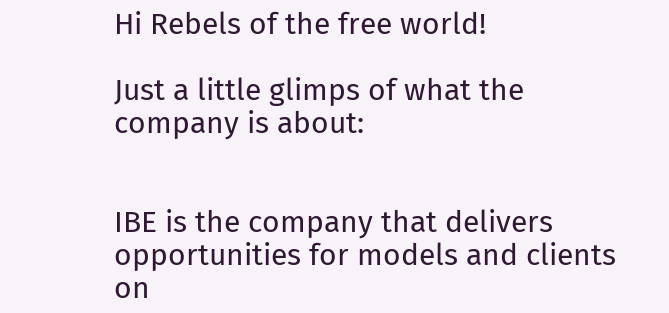Hi Rebels of the free world!

Just a little glimps of what the company is about:


IBE is the company that delivers opportunities for models and clients on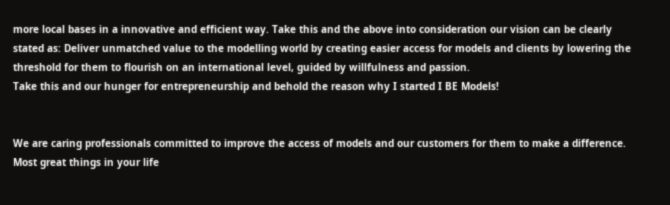more local bases in a innovative and efficient way. Take this and the above into consideration our vision can be clearly stated as: Deliver unmatched value to the modelling world by creating easier access for models and clients by lowering the threshold for them to flourish on an international level, guided by willfulness and passion.
Take this and our hunger for entrepreneurship and behold the reason why I started I BE Models!


We are caring professionals committed to improve the access of models and our customers for them to make a difference. Most great things in your life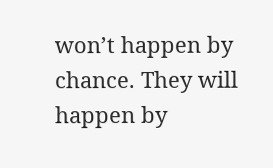won’t happen by chance. They will happen by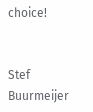choice!


Stef Buurmeijer